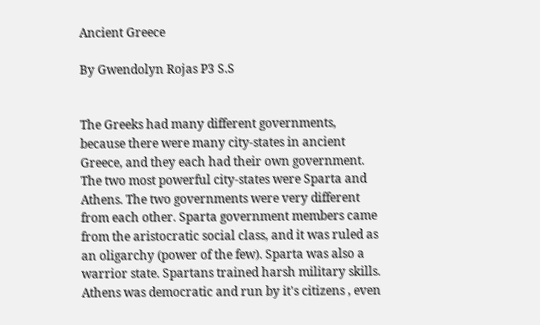Ancient Greece

By Gwendolyn Rojas P3 S.S


The Greeks had many different governments, because there were many city-states in ancient Greece, and they each had their own government. The two most powerful city-states were Sparta and Athens. The two governments were very different from each other. Sparta government members came from the aristocratic social class, and it was ruled as an oligarchy (power of the few). Sparta was also a warrior state. Spartans trained harsh military skills. Athens was democratic and run by it's citizens , even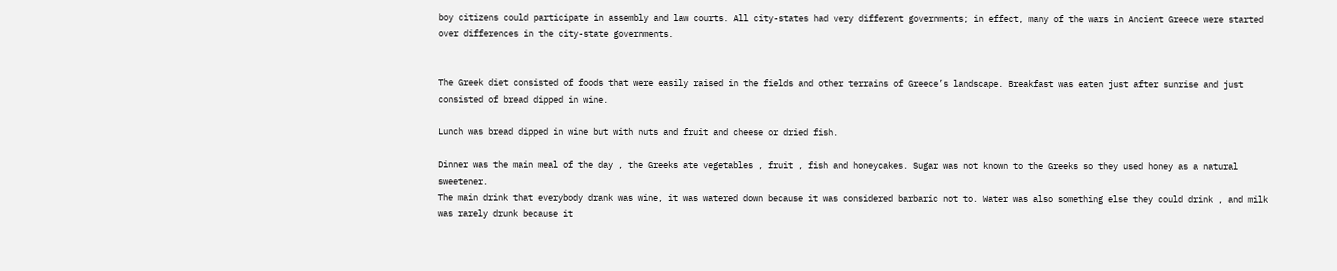boy citizens could participate in assembly and law courts. All city-states had very different governments; in effect, many of the wars in Ancient Greece were started over differences in the city-state governments.


The Greek diet consisted of foods that were easily raised in the fields and other terrains of Greece’s landscape. Breakfast was eaten just after sunrise and just consisted of bread dipped in wine.

Lunch was bread dipped in wine but with nuts and fruit and cheese or dried fish.

Dinner was the main meal of the day , the Greeks ate vegetables , fruit , fish and honeycakes. Sugar was not known to the Greeks so they used honey as a natural sweetener.
The main drink that everybody drank was wine, it was watered down because it was considered barbaric not to. Water was also something else they could drink , and milk was rarely drunk because it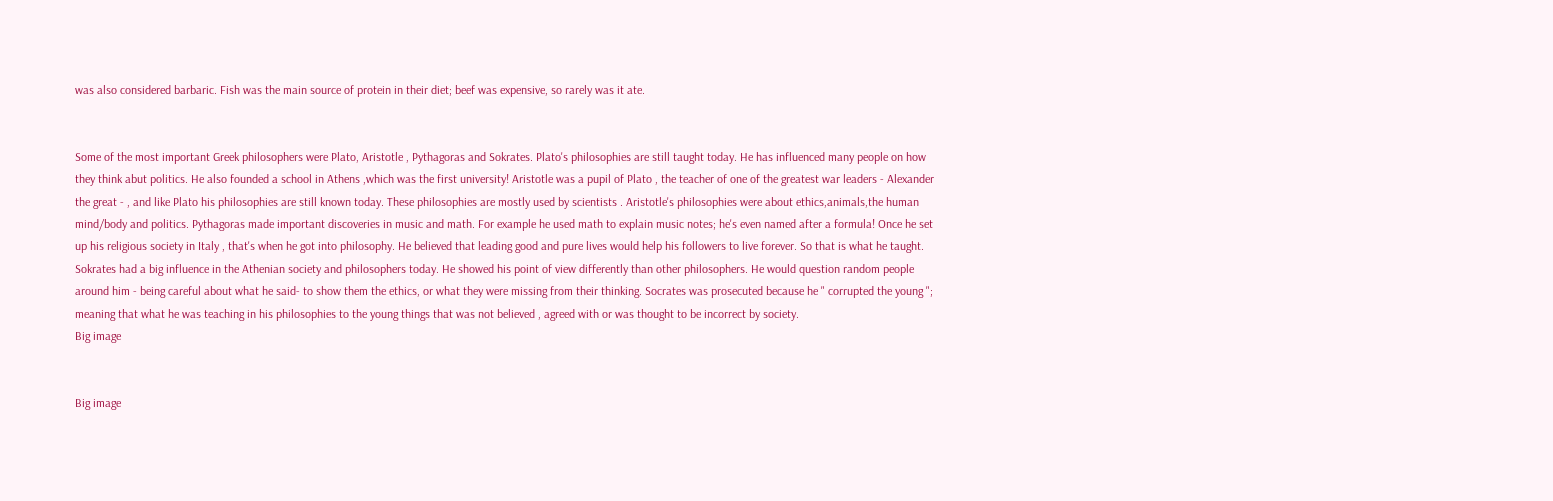was also considered barbaric. Fish was the main source of protein in their diet; beef was expensive, so rarely was it ate.


Some of the most important Greek philosophers were Plato, Aristotle , Pythagoras and Sokrates. Plato's philosophies are still taught today. He has influenced many people on how they think abut politics. He also founded a school in Athens ,which was the first university! Aristotle was a pupil of Plato , the teacher of one of the greatest war leaders - Alexander the great - , and like Plato his philosophies are still known today. These philosophies are mostly used by scientists . Aristotle's philosophies were about ethics,animals,the human mind/body and politics. Pythagoras made important discoveries in music and math. For example he used math to explain music notes; he's even named after a formula! Once he set up his religious society in Italy , that's when he got into philosophy. He believed that leading good and pure lives would help his followers to live forever. So that is what he taught. Sokrates had a big influence in the Athenian society and philosophers today. He showed his point of view differently than other philosophers. He would question random people around him - being careful about what he said- to show them the ethics, or what they were missing from their thinking. Socrates was prosecuted because he " corrupted the young "; meaning that what he was teaching in his philosophies to the young things that was not believed , agreed with or was thought to be incorrect by society.
Big image


Big image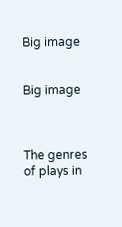Big image


Big image



The genres of plays in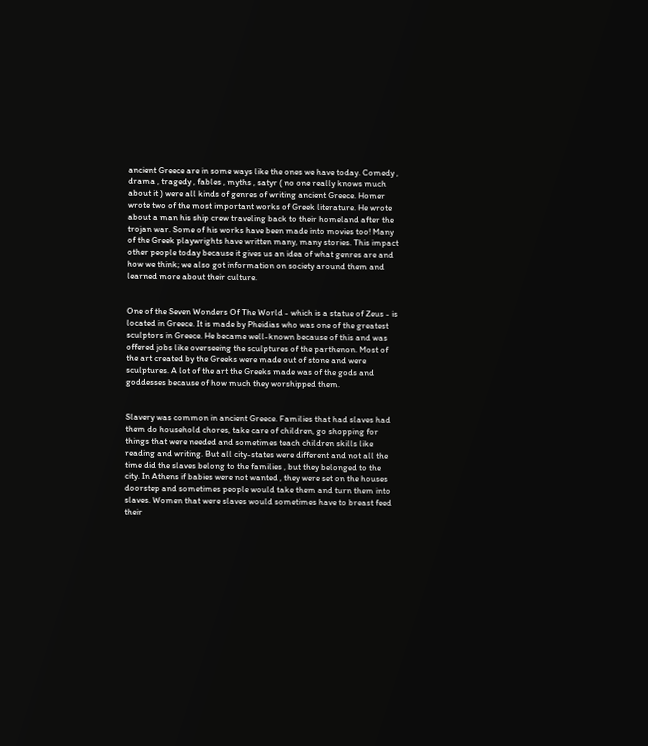ancient Greece are in some ways like the ones we have today. Comedy , drama , tragedy , fables , myths , satyr ( no one really knows much about it ) were all kinds of genres of writing ancient Greece. Homer wrote two of the most important works of Greek literature. He wrote about a man his ship crew traveling back to their homeland after the trojan war. Some of his works have been made into movies too! Many of the Greek playwrights have written many, many stories. This impact other people today because it gives us an idea of what genres are and how we think; we also got information on society around them and learned more about their culture.


One of the Seven Wonders Of The World - which is a statue of Zeus - is located in Greece. It is made by Pheidias who was one of the greatest sculptors in Greece. He became well-known because of this and was offered jobs like overseeing the sculptures of the parthenon. Most of the art created by the Greeks were made out of stone and were sculptures. A lot of the art the Greeks made was of the gods and goddesses because of how much they worshipped them.


Slavery was common in ancient Greece. Families that had slaves had them do household chores, take care of children, go shopping for things that were needed and sometimes teach children skills like reading and writing. But all city-states were different and not all the time did the slaves belong to the families , but they belonged to the city. In Athens if babies were not wanted , they were set on the houses doorstep and sometimes people would take them and turn them into slaves. Women that were slaves would sometimes have to breast feed their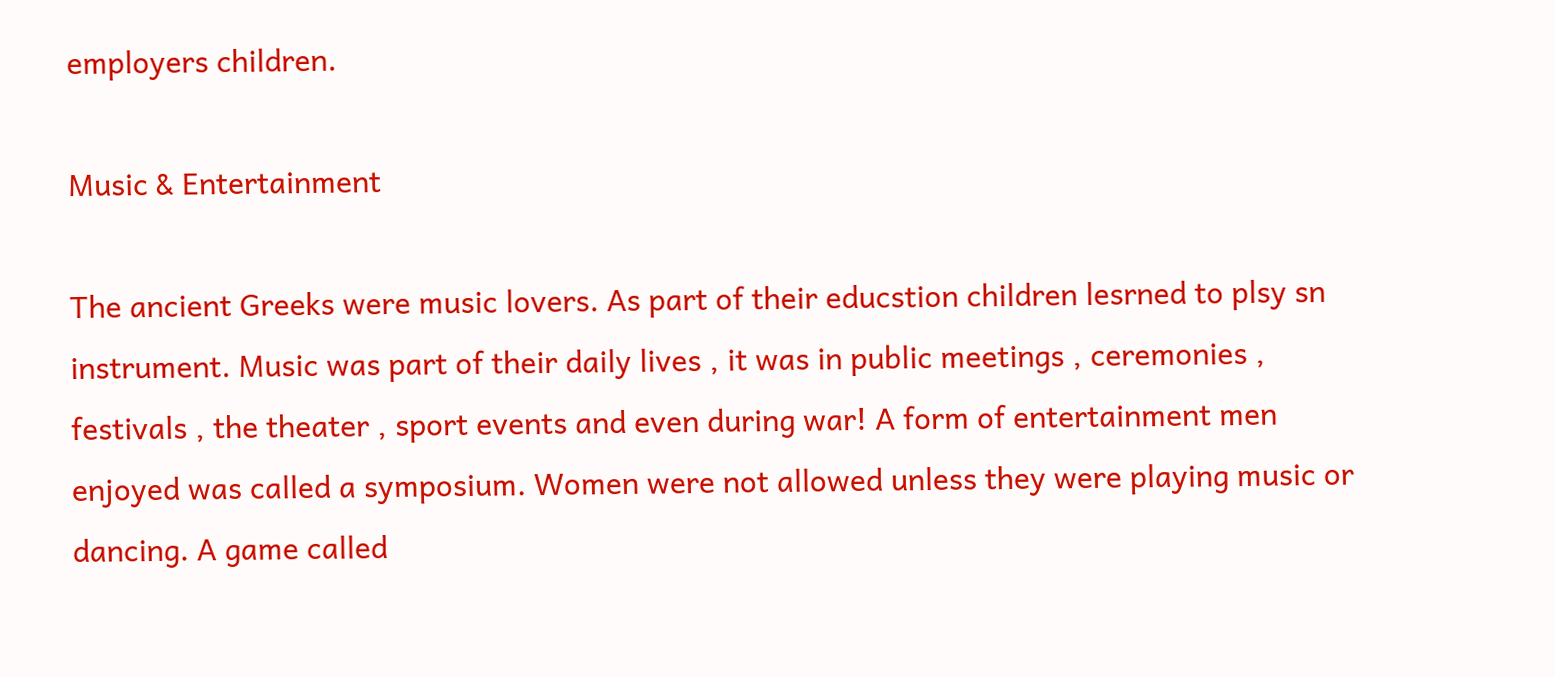employers children.

Music & Entertainment

The ancient Greeks were music lovers. As part of their educstion children lesrned to plsy sn instrument. Music was part of their daily lives , it was in public meetings , ceremonies , festivals , the theater , sport events and even during war! A form of entertainment men enjoyed was called a symposium. Women were not allowed unless they were playing music or dancing. A game called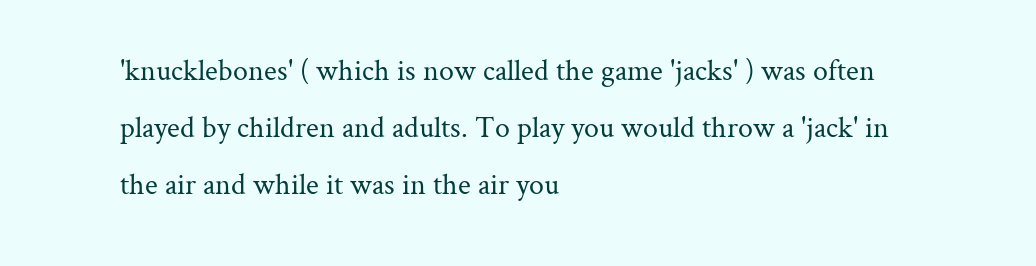'knucklebones' ( which is now called the game 'jacks' ) was often played by children and adults. To play you would throw a 'jack' in the air and while it was in the air you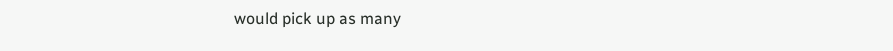would pick up as many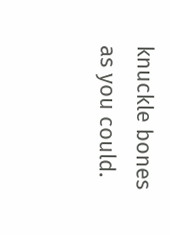knuckle bones as you could.